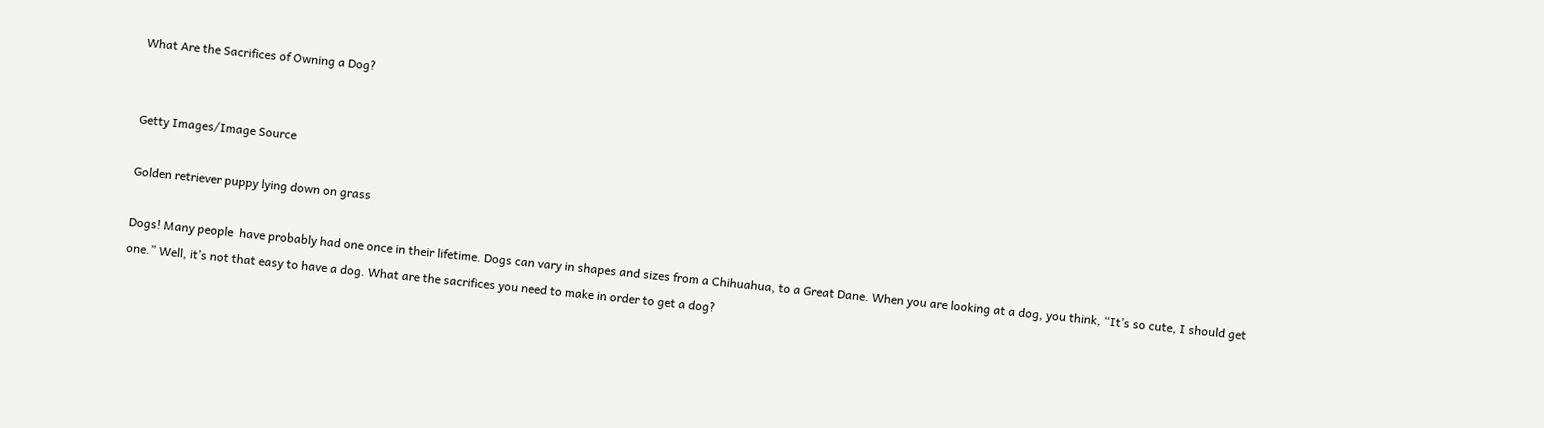What Are the Sacrifices of Owning a Dog?


Getty Images/Image Source

Golden retriever puppy lying down on grass

Dogs! Many people  have probably had one once in their lifetime. Dogs can vary in shapes and sizes from a Chihuahua, to a Great Dane. When you are looking at a dog, you think, “It’s so cute, I should get one.” Well, it’s not that easy to have a dog. What are the sacrifices you need to make in order to get a dog?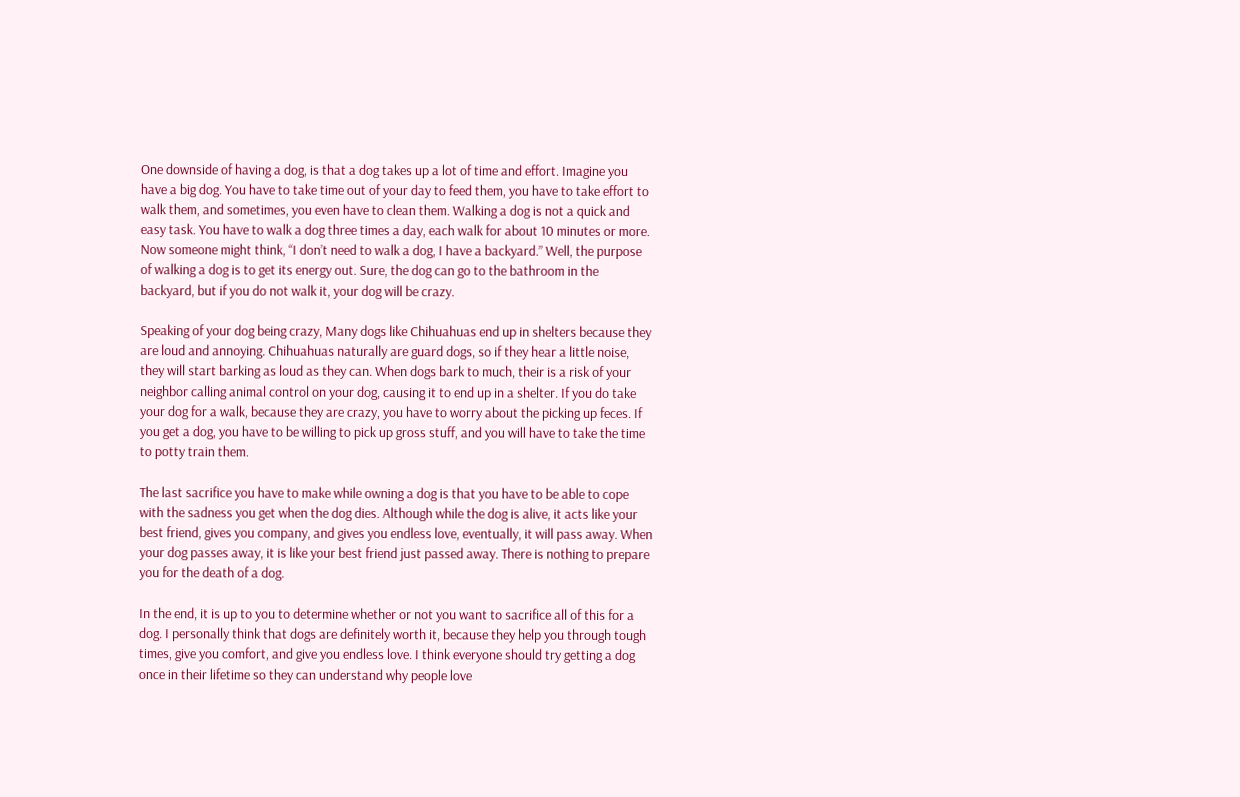One downside of having a dog, is that a dog takes up a lot of time and effort. Imagine you have a big dog. You have to take time out of your day to feed them, you have to take effort to walk them, and sometimes, you even have to clean them. Walking a dog is not a quick and easy task. You have to walk a dog three times a day, each walk for about 10 minutes or more. Now someone might think, “I don’t need to walk a dog, I have a backyard.” Well, the purpose of walking a dog is to get its energy out. Sure, the dog can go to the bathroom in the backyard, but if you do not walk it, your dog will be crazy.

Speaking of your dog being crazy, Many dogs like Chihuahuas end up in shelters because they are loud and annoying. Chihuahuas naturally are guard dogs, so if they hear a little noise, they will start barking as loud as they can. When dogs bark to much, their is a risk of your neighbor calling animal control on your dog, causing it to end up in a shelter. If you do take your dog for a walk, because they are crazy, you have to worry about the picking up feces. If you get a dog, you have to be willing to pick up gross stuff, and you will have to take the time to potty train them.

The last sacrifice you have to make while owning a dog is that you have to be able to cope with the sadness you get when the dog dies. Although while the dog is alive, it acts like your best friend, gives you company, and gives you endless love, eventually, it will pass away. When your dog passes away, it is like your best friend just passed away. There is nothing to prepare you for the death of a dog.

In the end, it is up to you to determine whether or not you want to sacrifice all of this for a dog. I personally think that dogs are definitely worth it, because they help you through tough times, give you comfort, and give you endless love. I think everyone should try getting a dog once in their lifetime so they can understand why people love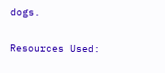dogs.

Resources Used: